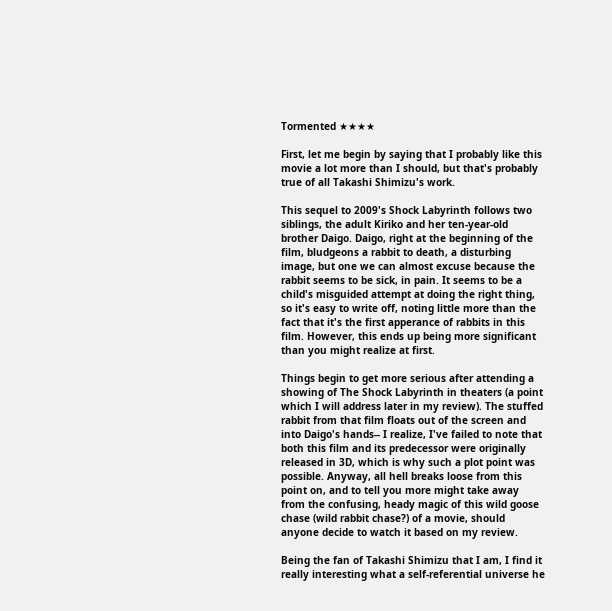Tormented ★★★★

First, let me begin by saying that I probably like this movie a lot more than I should, but that's probably true of all Takashi Shimizu's work.

This sequel to 2009's Shock Labyrinth follows two siblings, the adult Kiriko and her ten-year-old brother Daigo. Daigo, right at the beginning of the film, bludgeons a rabbit to death, a disturbing image, but one we can almost excuse because the rabbit seems to be sick, in pain. It seems to be a child's misguided attempt at doing the right thing, so it's easy to write off, noting little more than the fact that it's the first apperance of rabbits in this film. However, this ends up being more significant than you might realize at first.

Things begin to get more serious after attending a showing of The Shock Labyrinth in theaters (a point which I will address later in my review). The stuffed rabbit from that film floats out of the screen and into Daigo's hands-- I realize, I've failed to note that both this film and its predecessor were originally released in 3D, which is why such a plot point was possible. Anyway, all hell breaks loose from this point on, and to tell you more might take away from the confusing, heady magic of this wild goose chase (wild rabbit chase?) of a movie, should anyone decide to watch it based on my review.

Being the fan of Takashi Shimizu that I am, I find it really interesting what a self-referential universe he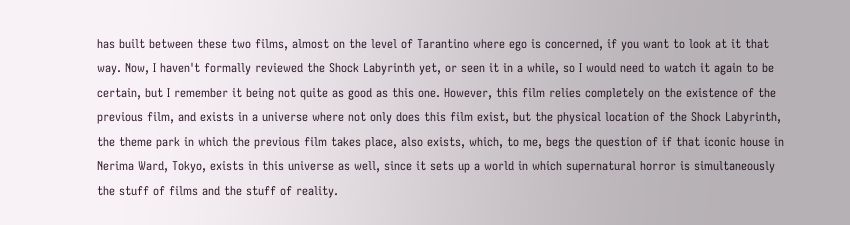has built between these two films, almost on the level of Tarantino where ego is concerned, if you want to look at it that way. Now, I haven't formally reviewed the Shock Labyrinth yet, or seen it in a while, so I would need to watch it again to be certain, but I remember it being not quite as good as this one. However, this film relies completely on the existence of the previous film, and exists in a universe where not only does this film exist, but the physical location of the Shock Labyrinth, the theme park in which the previous film takes place, also exists, which, to me, begs the question of if that iconic house in Nerima Ward, Tokyo, exists in this universe as well, since it sets up a world in which supernatural horror is simultaneously the stuff of films and the stuff of reality.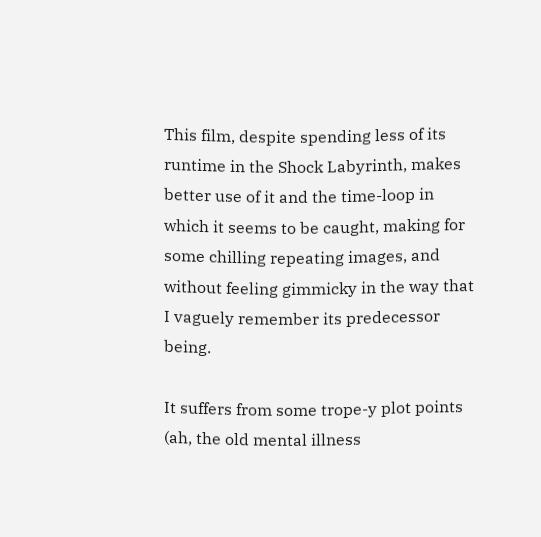This film, despite spending less of its runtime in the Shock Labyrinth, makes better use of it and the time-loop in which it seems to be caught, making for some chilling repeating images, and without feeling gimmicky in the way that I vaguely remember its predecessor being.

It suffers from some trope-y plot points (ah, the old mental illness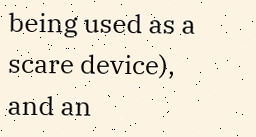being used as a scare device), and an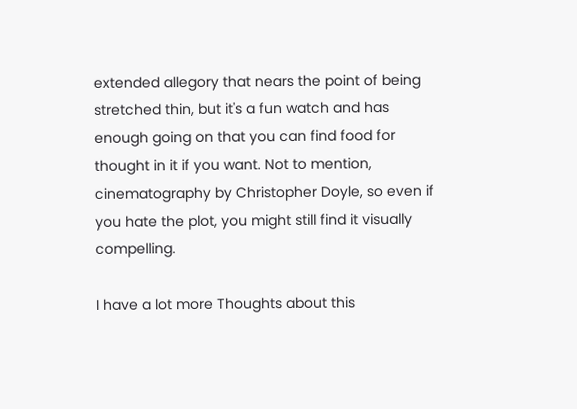extended allegory that nears the point of being stretched thin, but it's a fun watch and has enough going on that you can find food for thought in it if you want. Not to mention, cinematography by Christopher Doyle, so even if you hate the plot, you might still find it visually compelling.

I have a lot more Thoughts about this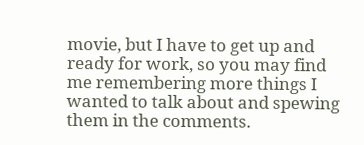movie, but I have to get up and ready for work, so you may find me remembering more things I wanted to talk about and spewing them in the comments.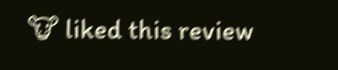🐮 liked this review